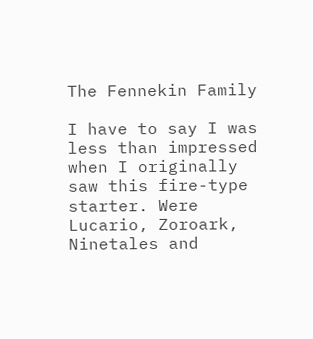The Fennekin Family

I have to say I was less than impressed when I originally saw this fire-type starter. Were Lucario, Zoroark, Ninetales and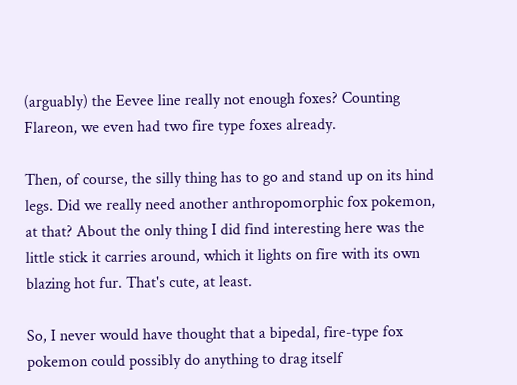(arguably) the Eevee line really not enough foxes? Counting Flareon, we even had two fire type foxes already.

Then, of course, the silly thing has to go and stand up on its hind legs. Did we really need another anthropomorphic fox pokemon, at that? About the only thing I did find interesting here was the little stick it carries around, which it lights on fire with its own blazing hot fur. That's cute, at least.

So, I never would have thought that a bipedal, fire-type fox pokemon could possibly do anything to drag itself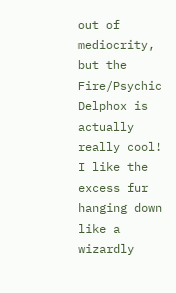out of mediocrity, but the Fire/Psychic Delphox is actually really cool! I like the excess fur hanging down like a wizardly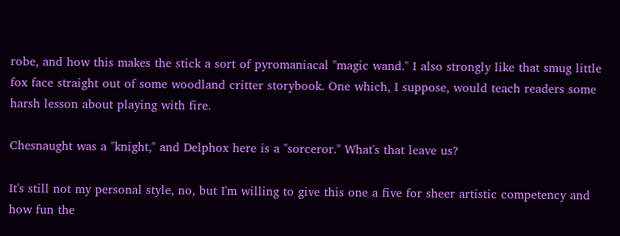robe, and how this makes the stick a sort of pyromaniacal "magic wand." I also strongly like that smug little fox face straight out of some woodland critter storybook. One which, I suppose, would teach readers some harsh lesson about playing with fire.

Chesnaught was a "knight," and Delphox here is a "sorceror." What's that leave us?

It's still not my personal style, no, but I'm willing to give this one a five for sheer artistic competency and how fun the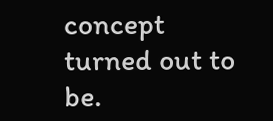concept turned out to be.